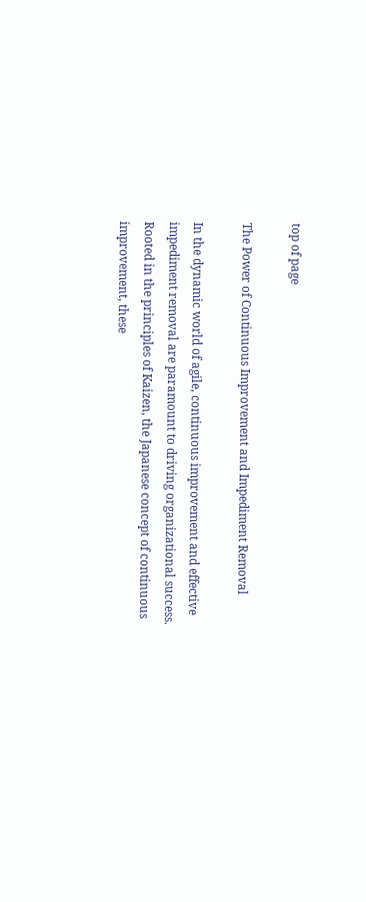top of page

The Power of Continuous Improvement and Impediment Removal

In the dynamic world of agile, continuous improvement and effective impediment removal are paramount to driving organizational success. Rooted in the principles of Kaizen, the Japanese concept of continuous improvement, these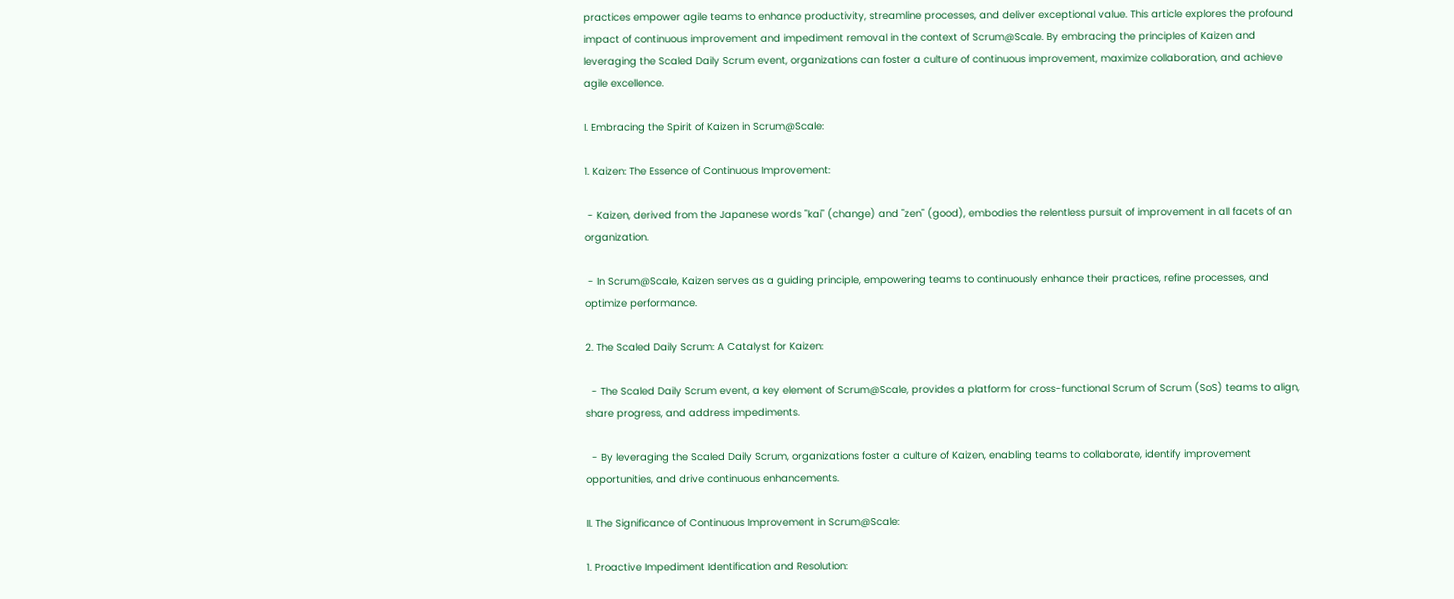practices empower agile teams to enhance productivity, streamline processes, and deliver exceptional value. This article explores the profound impact of continuous improvement and impediment removal in the context of Scrum@Scale. By embracing the principles of Kaizen and leveraging the Scaled Daily Scrum event, organizations can foster a culture of continuous improvement, maximize collaboration, and achieve agile excellence.

I. Embracing the Spirit of Kaizen in Scrum@Scale:

1. Kaizen: The Essence of Continuous Improvement:

 - Kaizen, derived from the Japanese words "kai" (change) and "zen" (good), embodies the relentless pursuit of improvement in all facets of an organization.

 - In Scrum@Scale, Kaizen serves as a guiding principle, empowering teams to continuously enhance their practices, refine processes, and optimize performance.

2. The Scaled Daily Scrum: A Catalyst for Kaizen:

  - The Scaled Daily Scrum event, a key element of Scrum@Scale, provides a platform for cross-functional Scrum of Scrum (SoS) teams to align, share progress, and address impediments.

  - By leveraging the Scaled Daily Scrum, organizations foster a culture of Kaizen, enabling teams to collaborate, identify improvement opportunities, and drive continuous enhancements.

II. The Significance of Continuous Improvement in Scrum@Scale:

1. Proactive Impediment Identification and Resolution: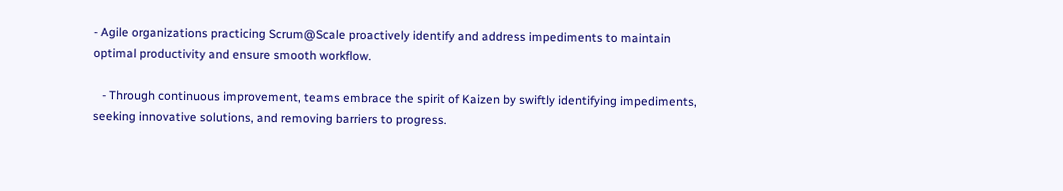- Agile organizations practicing Scrum@Scale proactively identify and address impediments to maintain optimal productivity and ensure smooth workflow.

   - Through continuous improvement, teams embrace the spirit of Kaizen by swiftly identifying impediments, seeking innovative solutions, and removing barriers to progress.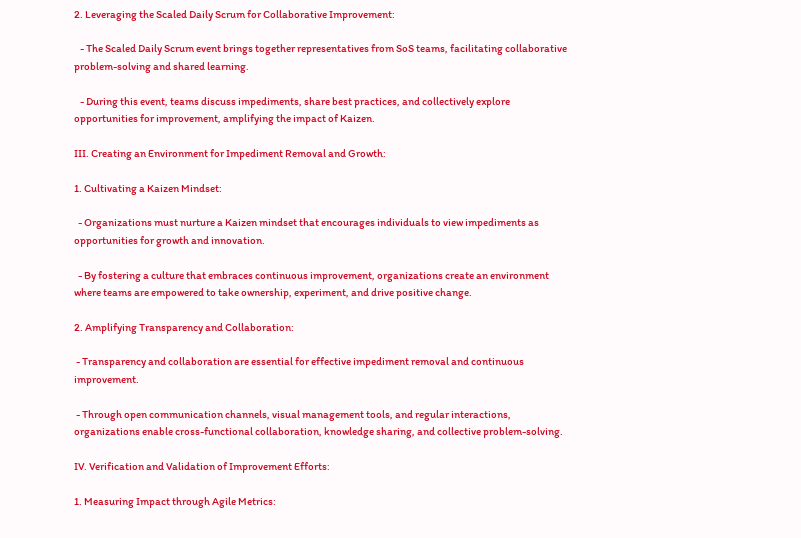2. Leveraging the Scaled Daily Scrum for Collaborative Improvement:

   - The Scaled Daily Scrum event brings together representatives from SoS teams, facilitating collaborative problem-solving and shared learning.

   - During this event, teams discuss impediments, share best practices, and collectively explore opportunities for improvement, amplifying the impact of Kaizen.

III. Creating an Environment for Impediment Removal and Growth:

1. Cultivating a Kaizen Mindset:

  - Organizations must nurture a Kaizen mindset that encourages individuals to view impediments as opportunities for growth and innovation.

  - By fostering a culture that embraces continuous improvement, organizations create an environment where teams are empowered to take ownership, experiment, and drive positive change.

2. Amplifying Transparency and Collaboration:

 - Transparency and collaboration are essential for effective impediment removal and continuous improvement.

 - Through open communication channels, visual management tools, and regular interactions, organizations enable cross-functional collaboration, knowledge sharing, and collective problem-solving.

IV. Verification and Validation of Improvement Efforts:

1. Measuring Impact through Agile Metrics: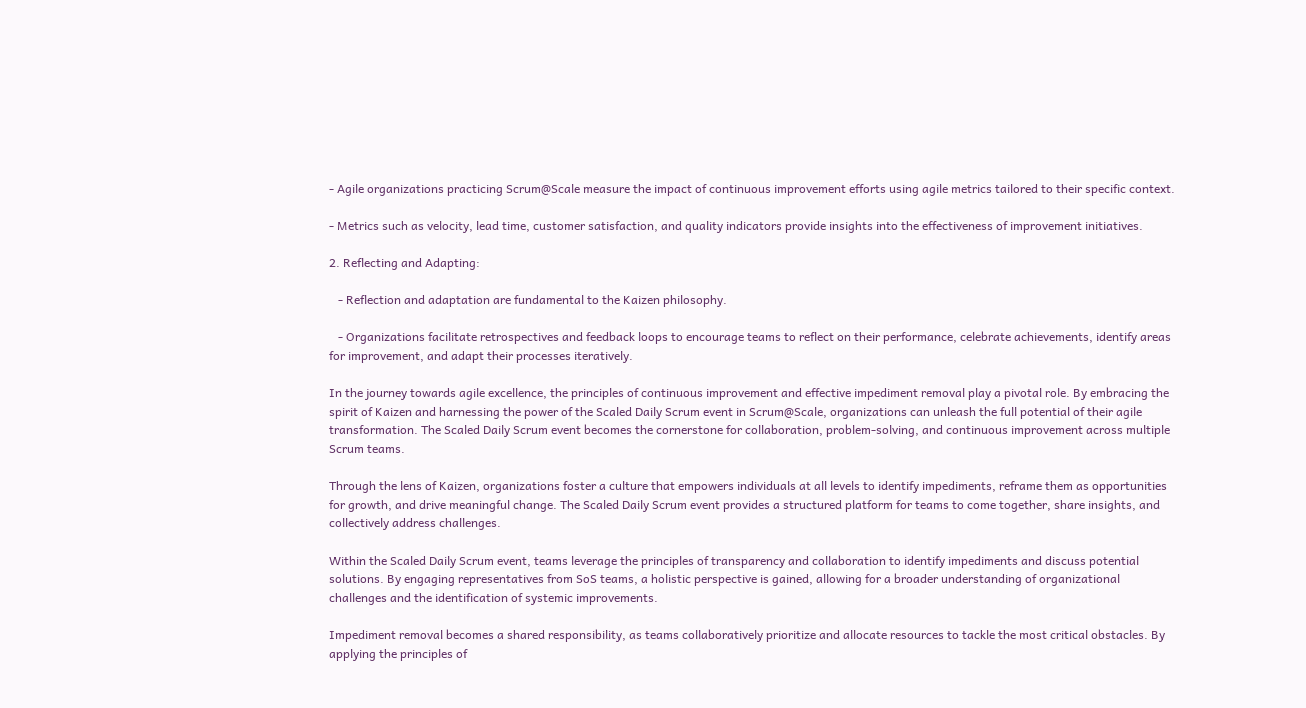- Agile organizations practicing Scrum@Scale measure the impact of continuous improvement efforts using agile metrics tailored to their specific context.

- Metrics such as velocity, lead time, customer satisfaction, and quality indicators provide insights into the effectiveness of improvement initiatives.

2. Reflecting and Adapting:

   - Reflection and adaptation are fundamental to the Kaizen philosophy.

   - Organizations facilitate retrospectives and feedback loops to encourage teams to reflect on their performance, celebrate achievements, identify areas for improvement, and adapt their processes iteratively.

In the journey towards agile excellence, the principles of continuous improvement and effective impediment removal play a pivotal role. By embracing the spirit of Kaizen and harnessing the power of the Scaled Daily Scrum event in Scrum@Scale, organizations can unleash the full potential of their agile transformation. The Scaled Daily Scrum event becomes the cornerstone for collaboration, problem-solving, and continuous improvement across multiple Scrum teams.

Through the lens of Kaizen, organizations foster a culture that empowers individuals at all levels to identify impediments, reframe them as opportunities for growth, and drive meaningful change. The Scaled Daily Scrum event provides a structured platform for teams to come together, share insights, and collectively address challenges.

Within the Scaled Daily Scrum event, teams leverage the principles of transparency and collaboration to identify impediments and discuss potential solutions. By engaging representatives from SoS teams, a holistic perspective is gained, allowing for a broader understanding of organizational challenges and the identification of systemic improvements.

Impediment removal becomes a shared responsibility, as teams collaboratively prioritize and allocate resources to tackle the most critical obstacles. By applying the principles of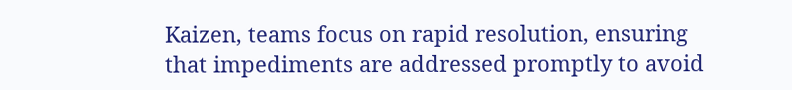Kaizen, teams focus on rapid resolution, ensuring that impediments are addressed promptly to avoid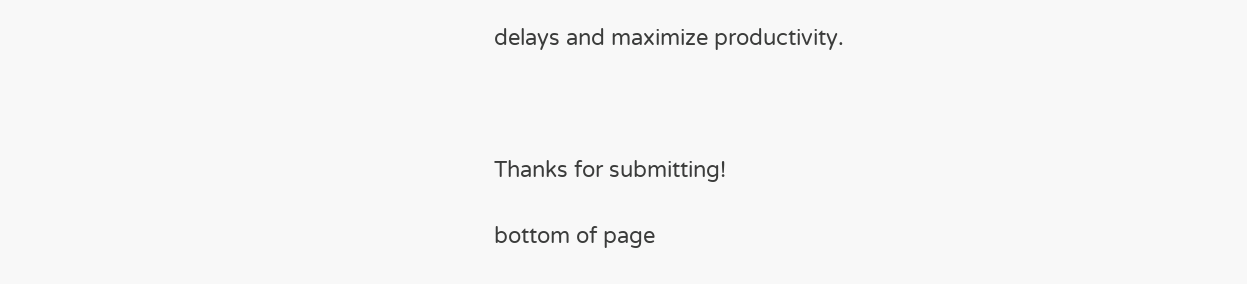delays and maximize productivity.



Thanks for submitting!

bottom of page